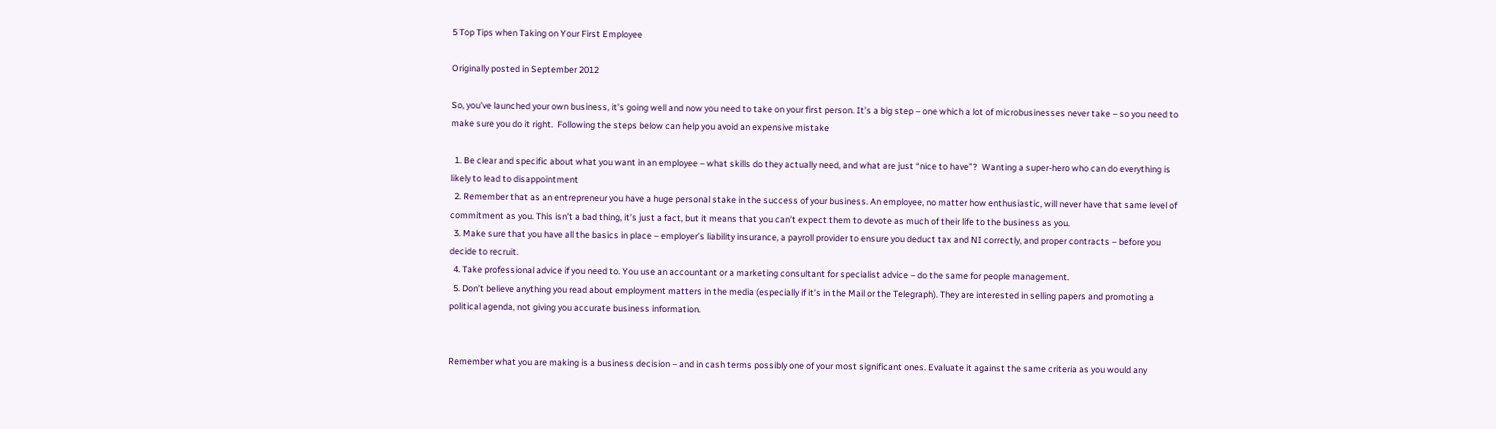5 Top Tips when Taking on Your First Employee

Originally posted in September 2012

So, you’ve launched your own business, it’s going well and now you need to take on your first person. It’s a big step – one which a lot of microbusinesses never take – so you need to make sure you do it right.  Following the steps below can help you avoid an expensive mistake

  1. Be clear and specific about what you want in an employee – what skills do they actually need, and what are just “nice to have”?  Wanting a super-hero who can do everything is likely to lead to disappointment
  2. Remember that as an entrepreneur you have a huge personal stake in the success of your business. An employee, no matter how enthusiastic, will never have that same level of commitment as you. This isn’t a bad thing, it’s just a fact, but it means that you can’t expect them to devote as much of their life to the business as you.
  3. Make sure that you have all the basics in place – employer’s liability insurance, a payroll provider to ensure you deduct tax and NI correctly, and proper contracts – before you decide to recruit.
  4. Take professional advice if you need to. You use an accountant or a marketing consultant for specialist advice – do the same for people management.
  5. Don’t believe anything you read about employment matters in the media (especially if it’s in the Mail or the Telegraph). They are interested in selling papers and promoting a political agenda, not giving you accurate business information.


Remember what you are making is a business decision – and in cash terms possibly one of your most significant ones. Evaluate it against the same criteria as you would any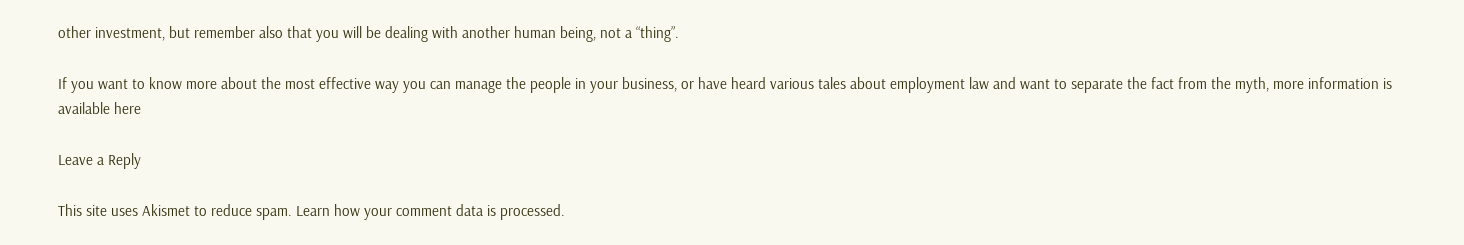other investment, but remember also that you will be dealing with another human being, not a “thing”.

If you want to know more about the most effective way you can manage the people in your business, or have heard various tales about employment law and want to separate the fact from the myth, more information is available here

Leave a Reply

This site uses Akismet to reduce spam. Learn how your comment data is processed.